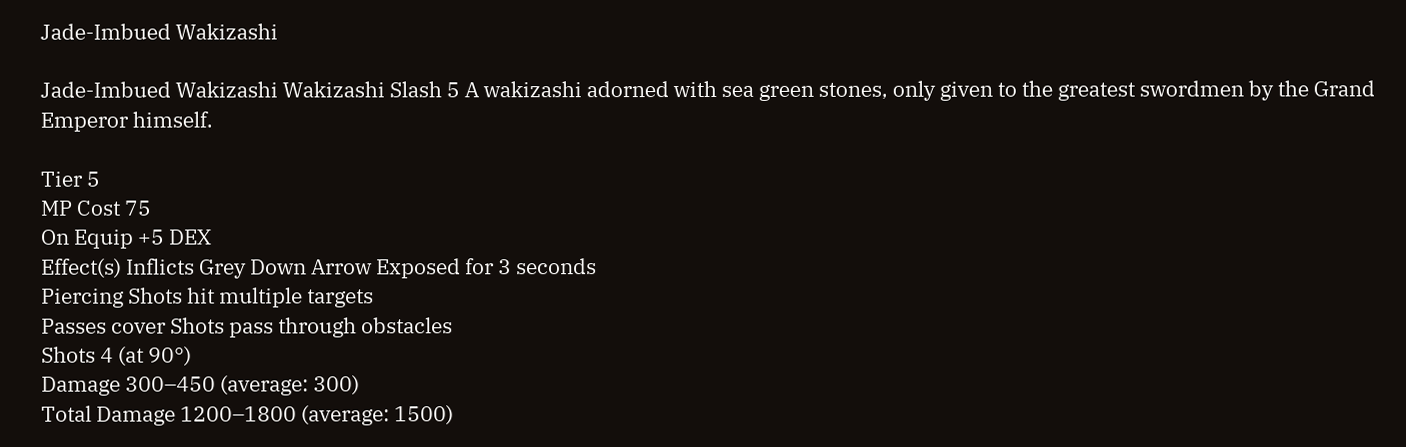Jade-Imbued Wakizashi

Jade-Imbued Wakizashi Wakizashi Slash 5 A wakizashi adorned with sea green stones, only given to the greatest swordmen by the Grand Emperor himself.

Tier 5
MP Cost 75
On Equip +5 DEX
Effect(s) Inflicts Grey Down Arrow Exposed for 3 seconds
Piercing Shots hit multiple targets
Passes cover Shots pass through obstacles
Shots 4 (at 90°)
Damage 300–450 (average: 300)
Total Damage 1200–1800 (average: 1500)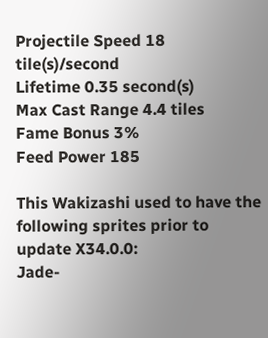Projectile Speed 18 tile(s)/second
Lifetime 0.35 second(s)
Max Cast Range 4.4 tiles
Fame Bonus 3%
Feed Power 185

This Wakizashi used to have the following sprites prior to update X34.0.0:
Jade-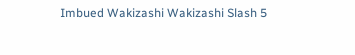Imbued Wakizashi Wakizashi Slash 5